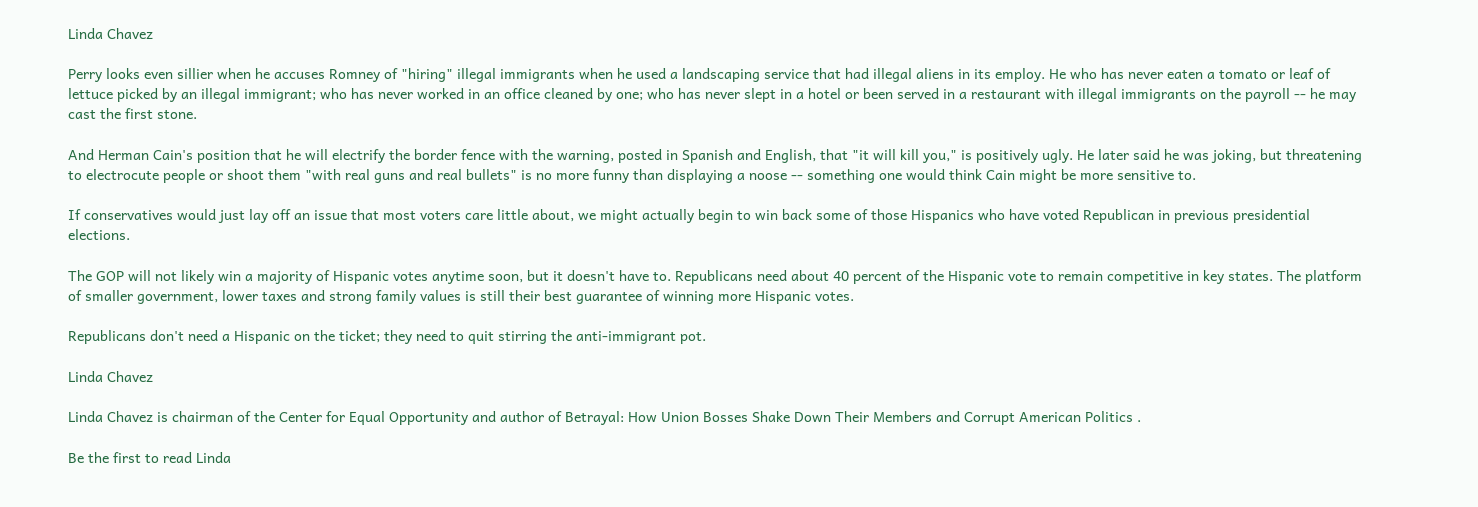Linda Chavez

Perry looks even sillier when he accuses Romney of "hiring" illegal immigrants when he used a landscaping service that had illegal aliens in its employ. He who has never eaten a tomato or leaf of lettuce picked by an illegal immigrant; who has never worked in an office cleaned by one; who has never slept in a hotel or been served in a restaurant with illegal immigrants on the payroll -- he may cast the first stone.

And Herman Cain's position that he will electrify the border fence with the warning, posted in Spanish and English, that "it will kill you," is positively ugly. He later said he was joking, but threatening to electrocute people or shoot them "with real guns and real bullets" is no more funny than displaying a noose -- something one would think Cain might be more sensitive to.

If conservatives would just lay off an issue that most voters care little about, we might actually begin to win back some of those Hispanics who have voted Republican in previous presidential elections.

The GOP will not likely win a majority of Hispanic votes anytime soon, but it doesn't have to. Republicans need about 40 percent of the Hispanic vote to remain competitive in key states. The platform of smaller government, lower taxes and strong family values is still their best guarantee of winning more Hispanic votes.

Republicans don't need a Hispanic on the ticket; they need to quit stirring the anti-immigrant pot.

Linda Chavez

Linda Chavez is chairman of the Center for Equal Opportunity and author of Betrayal: How Union Bosses Shake Down Their Members and Corrupt American Politics .

Be the first to read Linda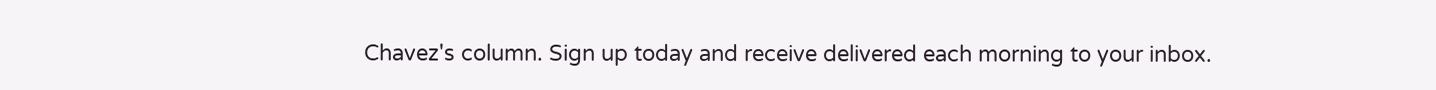Chavez's column. Sign up today and receive delivered each morning to your inbox.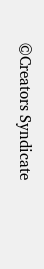©Creators Syndicate